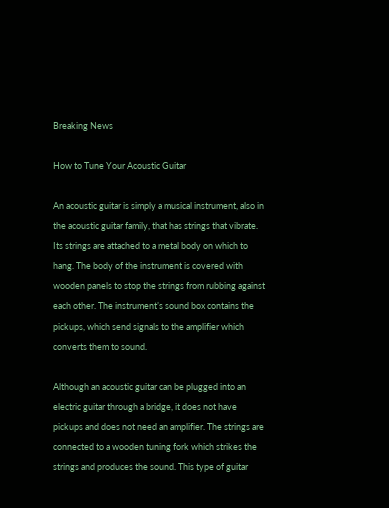Breaking News

How to Tune Your Acoustic Guitar

An acoustic guitar is simply a musical instrument, also in the acoustic guitar family, that has strings that vibrate. Its strings are attached to a metal body on which to hang. The body of the instrument is covered with wooden panels to stop the strings from rubbing against each other. The instrument’s sound box contains the pickups, which send signals to the amplifier which converts them to sound.

Although an acoustic guitar can be plugged into an electric guitar through a bridge, it does not have pickups and does not need an amplifier. The strings are connected to a wooden tuning fork which strikes the strings and produces the sound. This type of guitar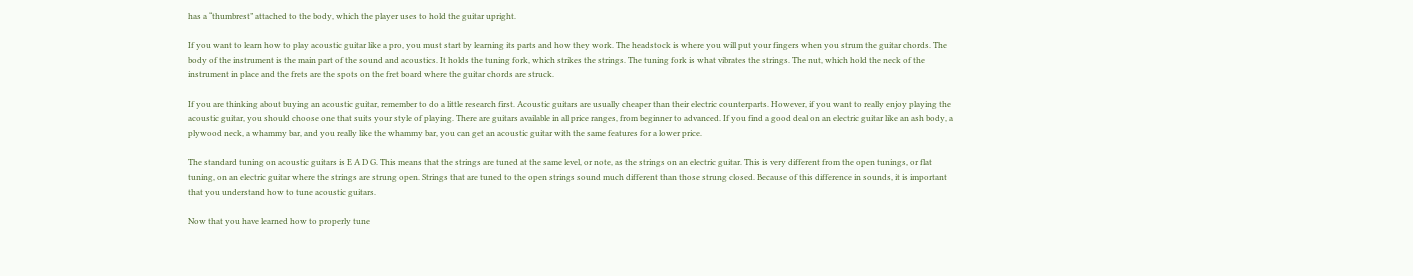has a “thumbrest” attached to the body, which the player uses to hold the guitar upright.

If you want to learn how to play acoustic guitar like a pro, you must start by learning its parts and how they work. The headstock is where you will put your fingers when you strum the guitar chords. The body of the instrument is the main part of the sound and acoustics. It holds the tuning fork, which strikes the strings. The tuning fork is what vibrates the strings. The nut, which hold the neck of the instrument in place and the frets are the spots on the fret board where the guitar chords are struck.

If you are thinking about buying an acoustic guitar, remember to do a little research first. Acoustic guitars are usually cheaper than their electric counterparts. However, if you want to really enjoy playing the acoustic guitar, you should choose one that suits your style of playing. There are guitars available in all price ranges, from beginner to advanced. If you find a good deal on an electric guitar like an ash body, a plywood neck, a whammy bar, and you really like the whammy bar, you can get an acoustic guitar with the same features for a lower price.

The standard tuning on acoustic guitars is E A D G. This means that the strings are tuned at the same level, or note, as the strings on an electric guitar. This is very different from the open tunings, or flat tuning, on an electric guitar where the strings are strung open. Strings that are tuned to the open strings sound much different than those strung closed. Because of this difference in sounds, it is important that you understand how to tune acoustic guitars.

Now that you have learned how to properly tune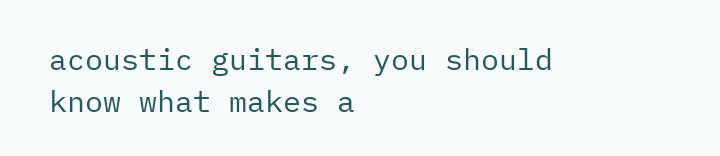acoustic guitars, you should know what makes a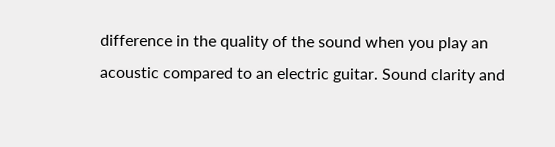difference in the quality of the sound when you play an acoustic compared to an electric guitar. Sound clarity and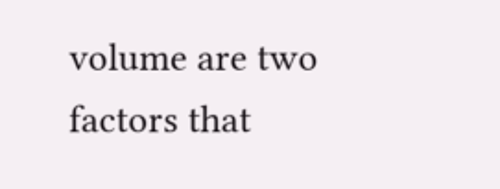volume are two factors that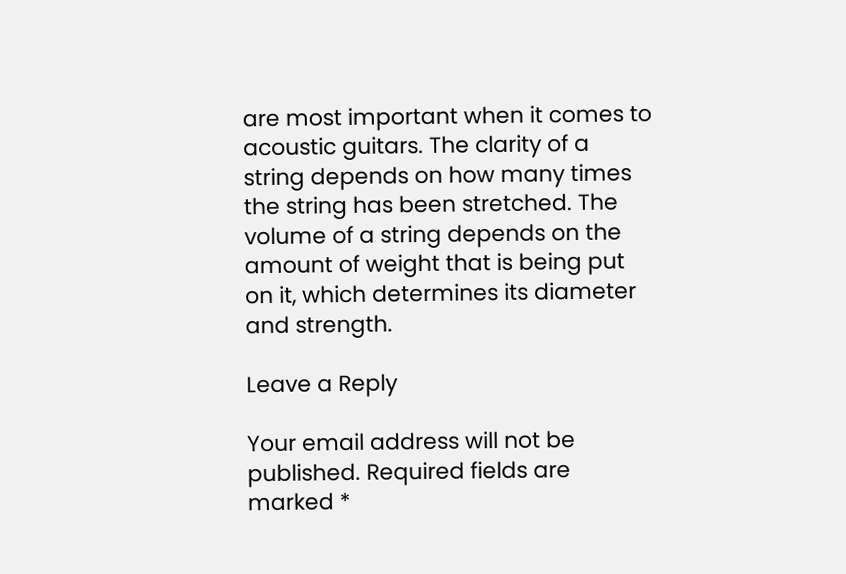are most important when it comes to acoustic guitars. The clarity of a string depends on how many times the string has been stretched. The volume of a string depends on the amount of weight that is being put on it, which determines its diameter and strength.

Leave a Reply

Your email address will not be published. Required fields are marked *